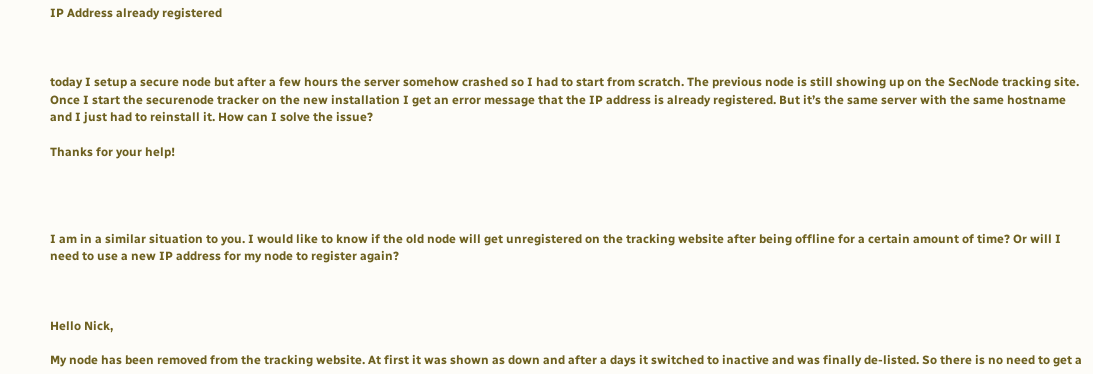IP Address already registered



today I setup a secure node but after a few hours the server somehow crashed so I had to start from scratch. The previous node is still showing up on the SecNode tracking site. Once I start the securenode tracker on the new installation I get an error message that the IP address is already registered. But it’s the same server with the same hostname and I just had to reinstall it. How can I solve the issue?

Thanks for your help!




I am in a similar situation to you. I would like to know if the old node will get unregistered on the tracking website after being offline for a certain amount of time? Or will I need to use a new IP address for my node to register again?



Hello Nick,

My node has been removed from the tracking website. At first it was shown as down and after a days it switched to inactive and was finally de-listed. So there is no need to get a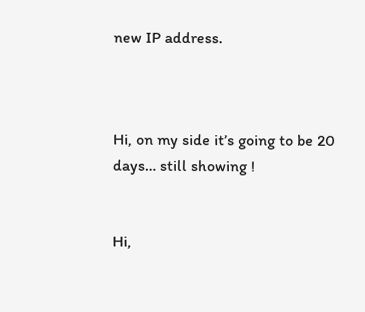new IP address.



Hi, on my side it’s going to be 20 days… still showing !


Hi,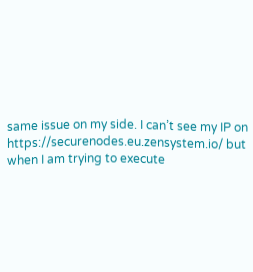same issue on my side. I can’t see my IP on https://securenodes.eu.zensystem.io/ but when I am trying to execute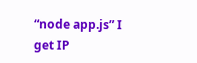“node app.js” I get IP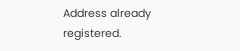Address already registered.